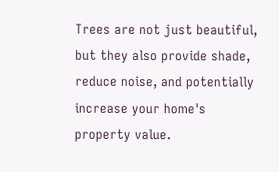Trees are not just beautiful, but they also provide shade, reduce noise, and potentially increase your home's property value.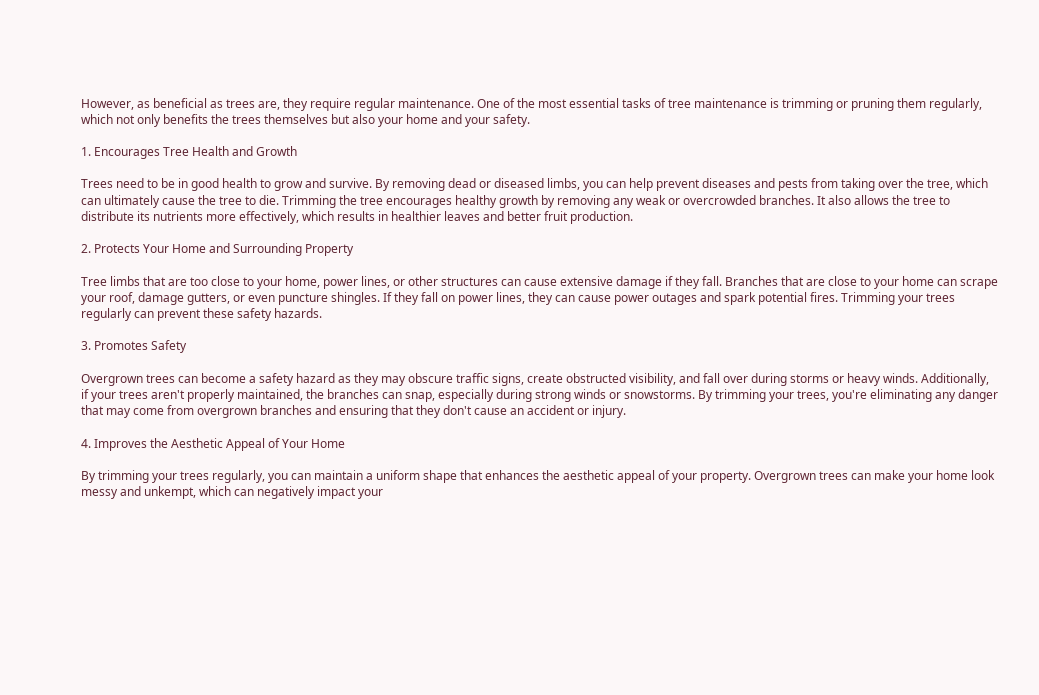However, as beneficial as trees are, they require regular maintenance. One of the most essential tasks of tree maintenance is trimming or pruning them regularly, which not only benefits the trees themselves but also your home and your safety.

1. Encourages Tree Health and Growth

Trees need to be in good health to grow and survive. By removing dead or diseased limbs, you can help prevent diseases and pests from taking over the tree, which can ultimately cause the tree to die. Trimming the tree encourages healthy growth by removing any weak or overcrowded branches. It also allows the tree to distribute its nutrients more effectively, which results in healthier leaves and better fruit production.

2. Protects Your Home and Surrounding Property

Tree limbs that are too close to your home, power lines, or other structures can cause extensive damage if they fall. Branches that are close to your home can scrape your roof, damage gutters, or even puncture shingles. If they fall on power lines, they can cause power outages and spark potential fires. Trimming your trees regularly can prevent these safety hazards.

3. Promotes Safety

Overgrown trees can become a safety hazard as they may obscure traffic signs, create obstructed visibility, and fall over during storms or heavy winds. Additionally, if your trees aren't properly maintained, the branches can snap, especially during strong winds or snowstorms. By trimming your trees, you're eliminating any danger that may come from overgrown branches and ensuring that they don't cause an accident or injury.

4. Improves the Aesthetic Appeal of Your Home

By trimming your trees regularly, you can maintain a uniform shape that enhances the aesthetic appeal of your property. Overgrown trees can make your home look messy and unkempt, which can negatively impact your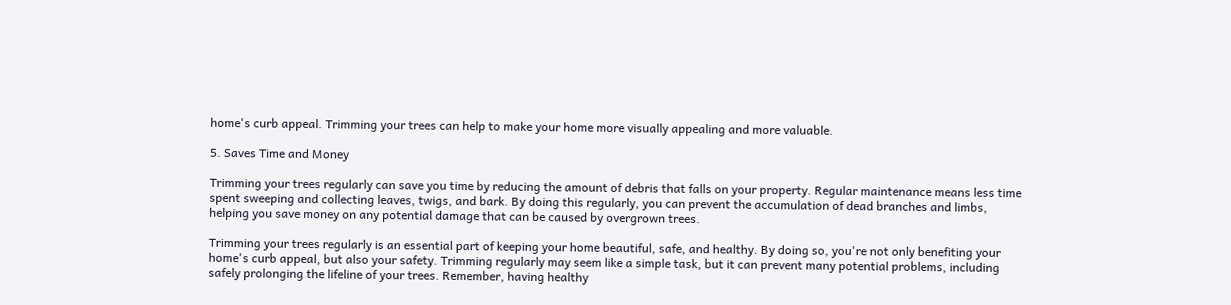home's curb appeal. Trimming your trees can help to make your home more visually appealing and more valuable.

5. Saves Time and Money

Trimming your trees regularly can save you time by reducing the amount of debris that falls on your property. Regular maintenance means less time spent sweeping and collecting leaves, twigs, and bark. By doing this regularly, you can prevent the accumulation of dead branches and limbs, helping you save money on any potential damage that can be caused by overgrown trees.

Trimming your trees regularly is an essential part of keeping your home beautiful, safe, and healthy. By doing so, you're not only benefiting your home's curb appeal, but also your safety. Trimming regularly may seem like a simple task, but it can prevent many potential problems, including safely prolonging the lifeline of your trees. Remember, having healthy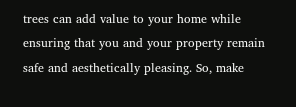trees can add value to your home while ensuring that you and your property remain safe and aesthetically pleasing. So, make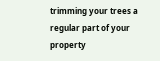trimming your trees a regular part of your property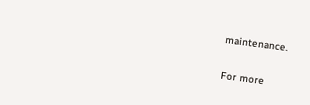maintenance.

For more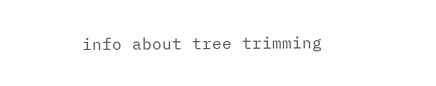info about tree trimming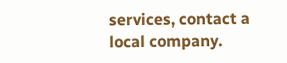services, contact a local company.